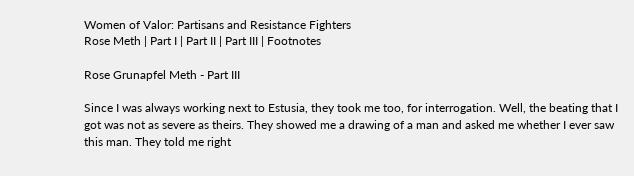Women of Valor: Partisans and Resistance Fighters
Rose Meth | Part I | Part II | Part III | Footnotes

Rose Grunapfel Meth - Part III

Since I was always working next to Estusia, they took me too, for interrogation. Well, the beating that I got was not as severe as theirs. They showed me a drawing of a man and asked me whether I ever saw this man. They told me right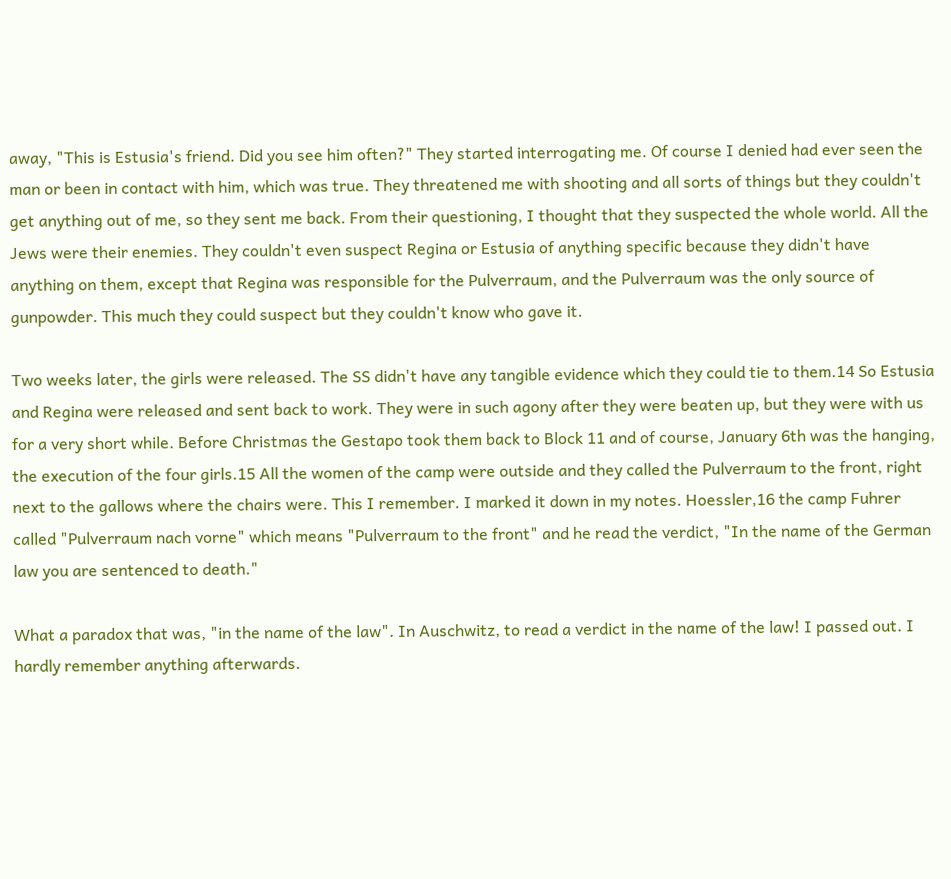away, "This is Estusia's friend. Did you see him often?" They started interrogating me. Of course I denied had ever seen the man or been in contact with him, which was true. They threatened me with shooting and all sorts of things but they couldn't get anything out of me, so they sent me back. From their questioning, I thought that they suspected the whole world. All the Jews were their enemies. They couldn't even suspect Regina or Estusia of anything specific because they didn't have anything on them, except that Regina was responsible for the Pulverraum, and the Pulverraum was the only source of gunpowder. This much they could suspect but they couldn't know who gave it.

Two weeks later, the girls were released. The SS didn't have any tangible evidence which they could tie to them.14 So Estusia and Regina were released and sent back to work. They were in such agony after they were beaten up, but they were with us for a very short while. Before Christmas the Gestapo took them back to Block 11 and of course, January 6th was the hanging, the execution of the four girls.15 All the women of the camp were outside and they called the Pulverraum to the front, right next to the gallows where the chairs were. This I remember. I marked it down in my notes. Hoessler,16 the camp Fuhrer called "Pulverraum nach vorne" which means "Pulverraum to the front" and he read the verdict, "In the name of the German law you are sentenced to death."

What a paradox that was, "in the name of the law". In Auschwitz, to read a verdict in the name of the law! I passed out. I hardly remember anything afterwards.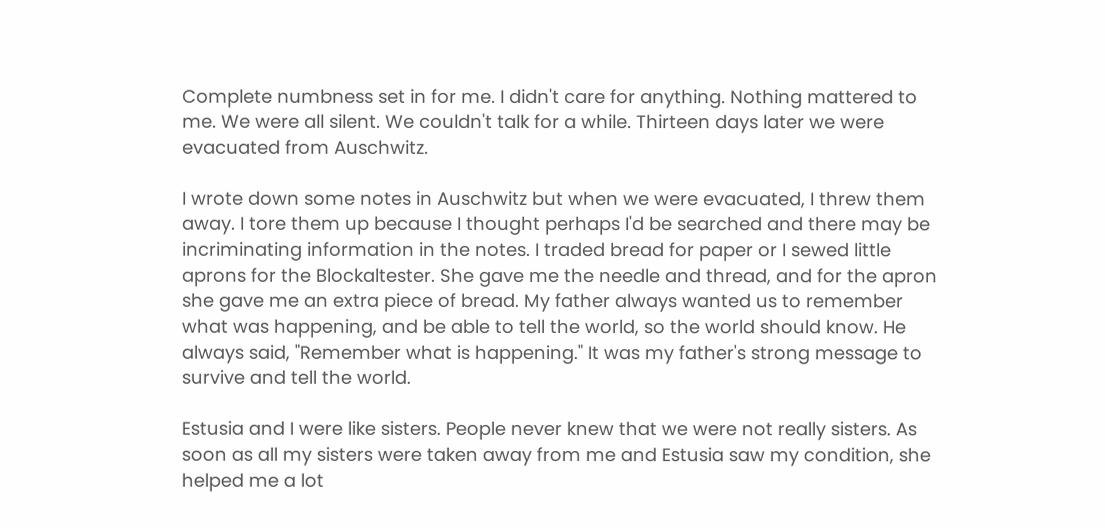Complete numbness set in for me. I didn't care for anything. Nothing mattered to me. We were all silent. We couldn't talk for a while. Thirteen days later we were evacuated from Auschwitz.

I wrote down some notes in Auschwitz but when we were evacuated, I threw them away. I tore them up because I thought perhaps I'd be searched and there may be incriminating information in the notes. I traded bread for paper or I sewed little aprons for the Blockaltester. She gave me the needle and thread, and for the apron she gave me an extra piece of bread. My father always wanted us to remember what was happening, and be able to tell the world, so the world should know. He always said, "Remember what is happening." It was my father's strong message to survive and tell the world.

Estusia and I were like sisters. People never knew that we were not really sisters. As soon as all my sisters were taken away from me and Estusia saw my condition, she helped me a lot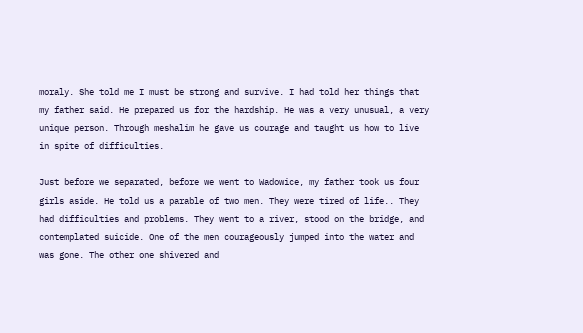moraly. She told me I must be strong and survive. I had told her things that my father said. He prepared us for the hardship. He was a very unusual, a very unique person. Through meshalim he gave us courage and taught us how to live in spite of difficulties.

Just before we separated, before we went to Wadowice, my father took us four girls aside. He told us a parable of two men. They were tired of life.. They had difficulties and problems. They went to a river, stood on the bridge, and contemplated suicide. One of the men courageously jumped into the water and was gone. The other one shivered and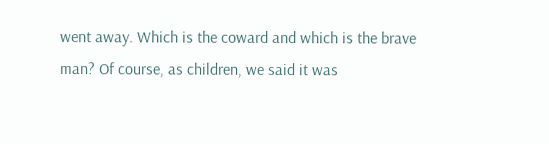went away. Which is the coward and which is the brave man? Of course, as children, we said it was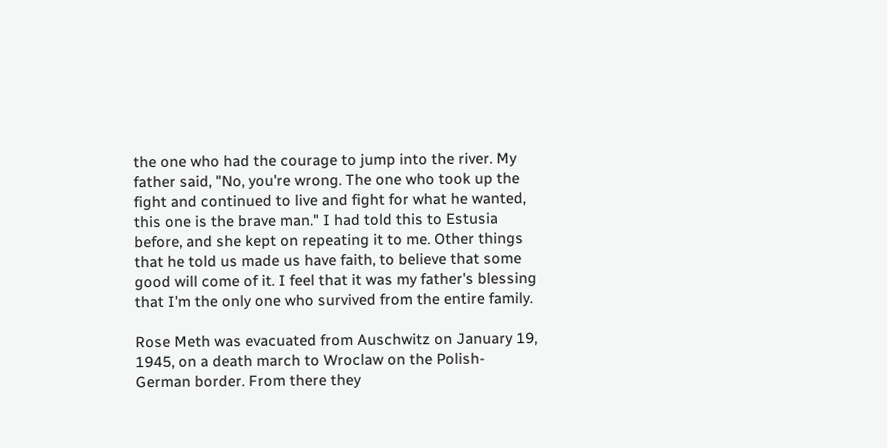the one who had the courage to jump into the river. My father said, "No, you're wrong. The one who took up the fight and continued to live and fight for what he wanted, this one is the brave man." I had told this to Estusia before, and she kept on repeating it to me. Other things that he told us made us have faith, to believe that some good will come of it. I feel that it was my father's blessing that I'm the only one who survived from the entire family.

Rose Meth was evacuated from Auschwitz on January 19, 1945, on a death march to Wroclaw on the Polish-German border. From there they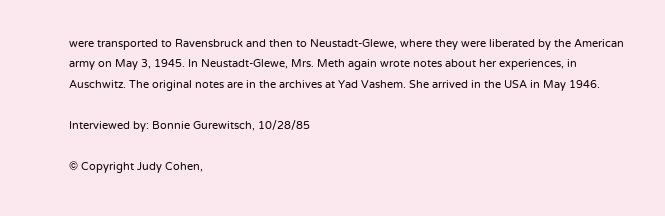were transported to Ravensbruck and then to Neustadt-Glewe, where they were liberated by the American army on May 3, 1945. In Neustadt-Glewe, Mrs. Meth again wrote notes about her experiences, in Auschwitz. The original notes are in the archives at Yad Vashem. She arrived in the USA in May 1946.

Interviewed by: Bonnie Gurewitsch, 10/28/85

© Copyright Judy Cohen,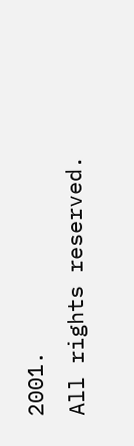2001.
All rights reserved.